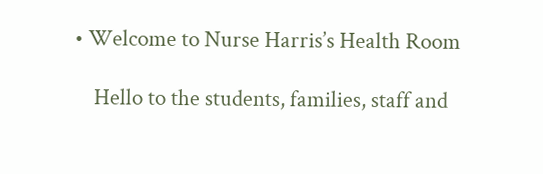• Welcome to Nurse Harris’s Health Room

    Hello to the students, families, staff and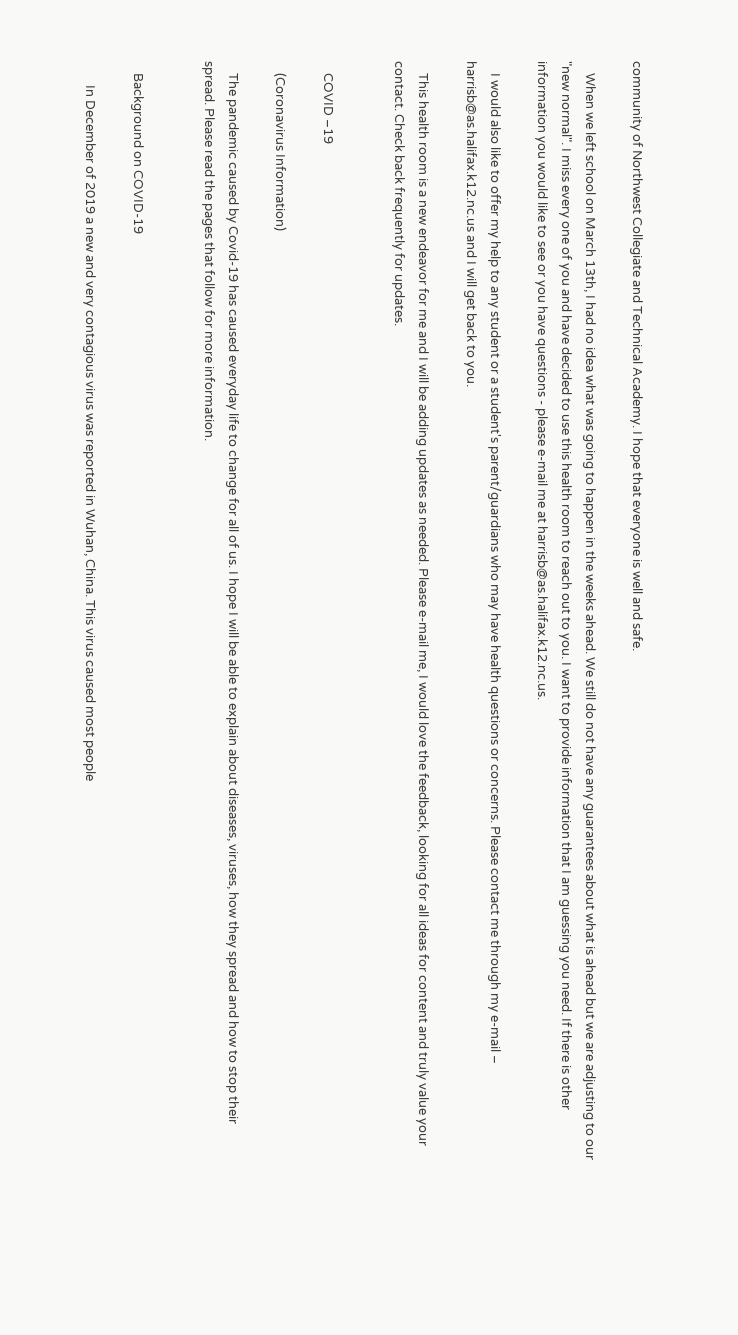community of Northwest Collegiate and Technical Academy. I hope that everyone is well and safe.

    When we left school on March 13th, I had no idea what was going to happen in the weeks ahead. We still do not have any guarantees about what is ahead but we are adjusting to our "new normal". I miss every one of you and have decided to use this health room to reach out to you. I want to provide information that I am guessing you need. If there is other information you would like to see or you have questions - please e-mail me at harrisb@as.halifax.k12.nc.us.

    I would also like to offer my help to any student or a student's parent/guardians who may have health questions or concerns. Please contact me through my e-mail – harrisb@as.halifax.k12.nc.us and I will get back to you.

    This health room is a new endeavor for me and I will be adding updates as needed. Please e-mail me, I would love the feedback, looking for all ideas for content and truly value your contact. Check back frequently for updates.


    COVID –19

    (Coronavirus Information)

    The pandemic caused by Covid-19 has caused everyday life to change for all of us. I hope I will be able to explain about diseases, viruses, how they spread and how to stop their spread. Please read the pages that follow for more information.


    Background on COVID-19

        In December of 2019 a new and very contagious virus was reported in Wuhan, China. This virus caused most people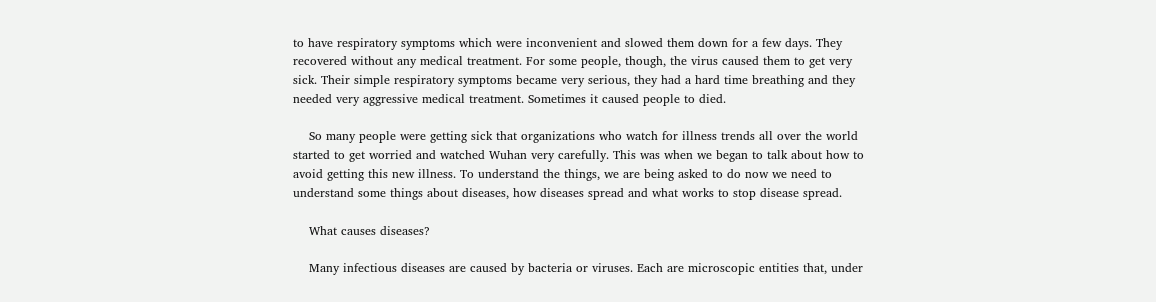to have respiratory symptoms which were inconvenient and slowed them down for a few days. They recovered without any medical treatment. For some people, though, the virus caused them to get very sick. Their simple respiratory symptoms became very serious, they had a hard time breathing and they needed very aggressive medical treatment. Sometimes it caused people to died.

    So many people were getting sick that organizations who watch for illness trends all over the world started to get worried and watched Wuhan very carefully. This was when we began to talk about how to avoid getting this new illness. To understand the things, we are being asked to do now we need to understand some things about diseases, how diseases spread and what works to stop disease spread.

    What causes diseases?

    Many infectious diseases are caused by bacteria or viruses. Each are microscopic entities that, under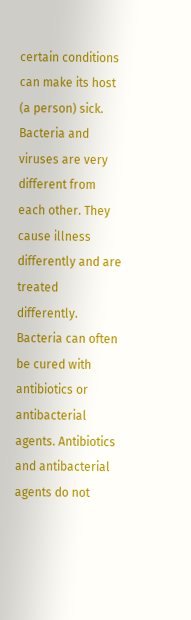certain conditions can make its host (a person) sick. Bacteria and viruses are very different from each other. They cause illness differently and are treated differently. Bacteria can often be cured with antibiotics or antibacterial agents. Antibiotics and antibacterial agents do not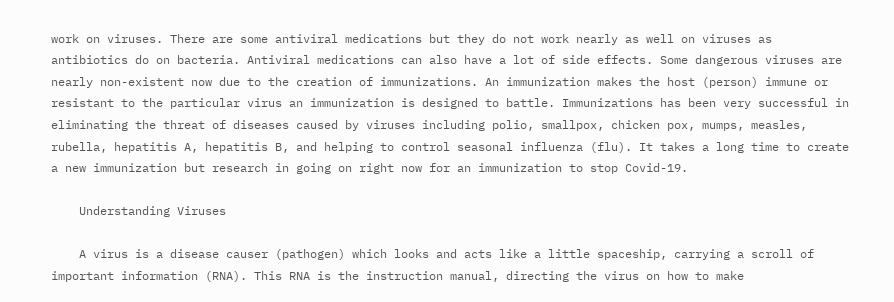work on viruses. There are some antiviral medications but they do not work nearly as well on viruses as antibiotics do on bacteria. Antiviral medications can also have a lot of side effects. Some dangerous viruses are nearly non-existent now due to the creation of immunizations. An immunization makes the host (person) immune or resistant to the particular virus an immunization is designed to battle. Immunizations has been very successful in eliminating the threat of diseases caused by viruses including polio, smallpox, chicken pox, mumps, measles, rubella, hepatitis A, hepatitis B, and helping to control seasonal influenza (flu). It takes a long time to create a new immunization but research in going on right now for an immunization to stop Covid-19.

    Understanding Viruses

    A virus is a disease causer (pathogen) which looks and acts like a little spaceship, carrying a scroll of important information (RNA). This RNA is the instruction manual, directing the virus on how to make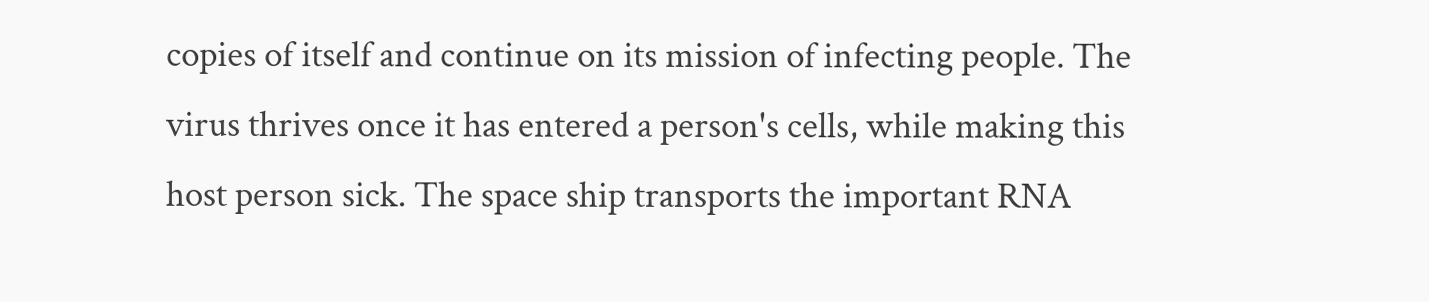copies of itself and continue on its mission of infecting people. The virus thrives once it has entered a person's cells, while making this host person sick. The space ship transports the important RNA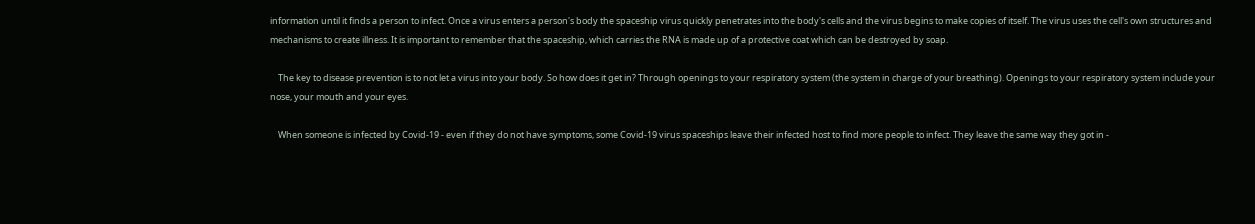information until it finds a person to infect. Once a virus enters a person's body the spaceship virus quickly penetrates into the body's cells and the virus begins to make copies of itself. The virus uses the cell's own structures and mechanisms to create illness. It is important to remember that the spaceship, which carries the RNA is made up of a protective coat which can be destroyed by soap.

    The key to disease prevention is to not let a virus into your body. So how does it get in? Through openings to your respiratory system (the system in charge of your breathing). Openings to your respiratory system include your nose, your mouth and your eyes.

    When someone is infected by Covid-19 - even if they do not have symptoms, some Covid-19 virus spaceships leave their infected host to find more people to infect. They leave the same way they got in -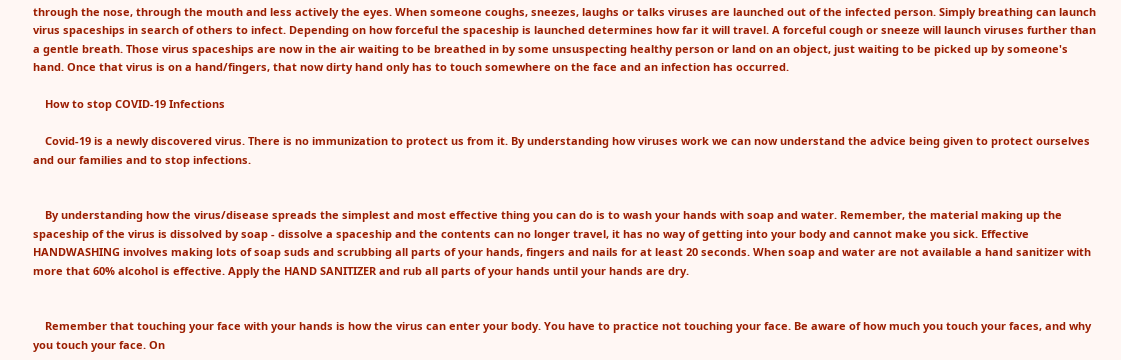through the nose, through the mouth and less actively the eyes. When someone coughs, sneezes, laughs or talks viruses are launched out of the infected person. Simply breathing can launch virus spaceships in search of others to infect. Depending on how forceful the spaceship is launched determines how far it will travel. A forceful cough or sneeze will launch viruses further than a gentle breath. Those virus spaceships are now in the air waiting to be breathed in by some unsuspecting healthy person or land on an object, just waiting to be picked up by someone's hand. Once that virus is on a hand/fingers, that now dirty hand only has to touch somewhere on the face and an infection has occurred.

    How to stop COVID-19 Infections

    Covid-19 is a newly discovered virus. There is no immunization to protect us from it. By understanding how viruses work we can now understand the advice being given to protect ourselves and our families and to stop infections.


    By understanding how the virus/disease spreads the simplest and most effective thing you can do is to wash your hands with soap and water. Remember, the material making up the spaceship of the virus is dissolved by soap - dissolve a spaceship and the contents can no longer travel, it has no way of getting into your body and cannot make you sick. Effective HANDWASHING involves making lots of soap suds and scrubbing all parts of your hands, fingers and nails for at least 20 seconds. When soap and water are not available a hand sanitizer with more that 60% alcohol is effective. Apply the HAND SANITIZER and rub all parts of your hands until your hands are dry.


    Remember that touching your face with your hands is how the virus can enter your body. You have to practice not touching your face. Be aware of how much you touch your faces, and why you touch your face. On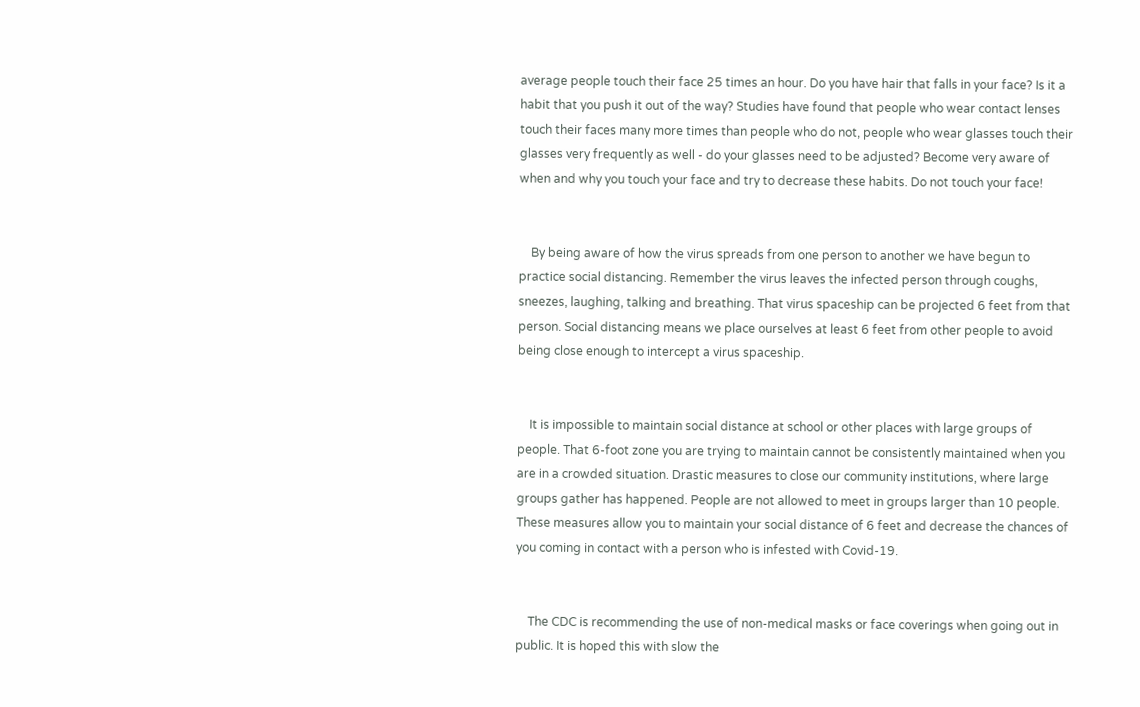average people touch their face 25 times an hour. Do you have hair that falls in your face? Is it a habit that you push it out of the way? Studies have found that people who wear contact lenses touch their faces many more times than people who do not, people who wear glasses touch their glasses very frequently as well - do your glasses need to be adjusted? Become very aware of when and why you touch your face and try to decrease these habits. Do not touch your face!


    By being aware of how the virus spreads from one person to another we have begun to practice social distancing. Remember the virus leaves the infected person through coughs, sneezes, laughing, talking and breathing. That virus spaceship can be projected 6 feet from that person. Social distancing means we place ourselves at least 6 feet from other people to avoid being close enough to intercept a virus spaceship.


    It is impossible to maintain social distance at school or other places with large groups of people. That 6-foot zone you are trying to maintain cannot be consistently maintained when you are in a crowded situation. Drastic measures to close our community institutions, where large groups gather has happened. People are not allowed to meet in groups larger than 10 people. These measures allow you to maintain your social distance of 6 feet and decrease the chances of you coming in contact with a person who is infested with Covid-19.


    The CDC is recommending the use of non-medical masks or face coverings when going out in public. It is hoped this with slow the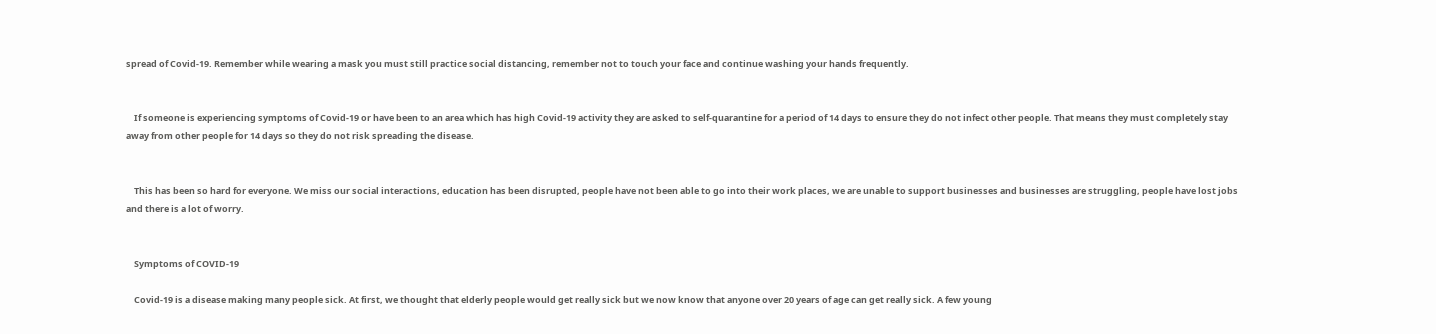spread of Covid-19. Remember while wearing a mask you must still practice social distancing, remember not to touch your face and continue washing your hands frequently.


    If someone is experiencing symptoms of Covid-19 or have been to an area which has high Covid-19 activity they are asked to self-quarantine for a period of 14 days to ensure they do not infect other people. That means they must completely stay away from other people for 14 days so they do not risk spreading the disease.


    This has been so hard for everyone. We miss our social interactions, education has been disrupted, people have not been able to go into their work places, we are unable to support businesses and businesses are struggling, people have lost jobs and there is a lot of worry.


    Symptoms of COVID-19

    Covid-19 is a disease making many people sick. At first, we thought that elderly people would get really sick but we now know that anyone over 20 years of age can get really sick. A few young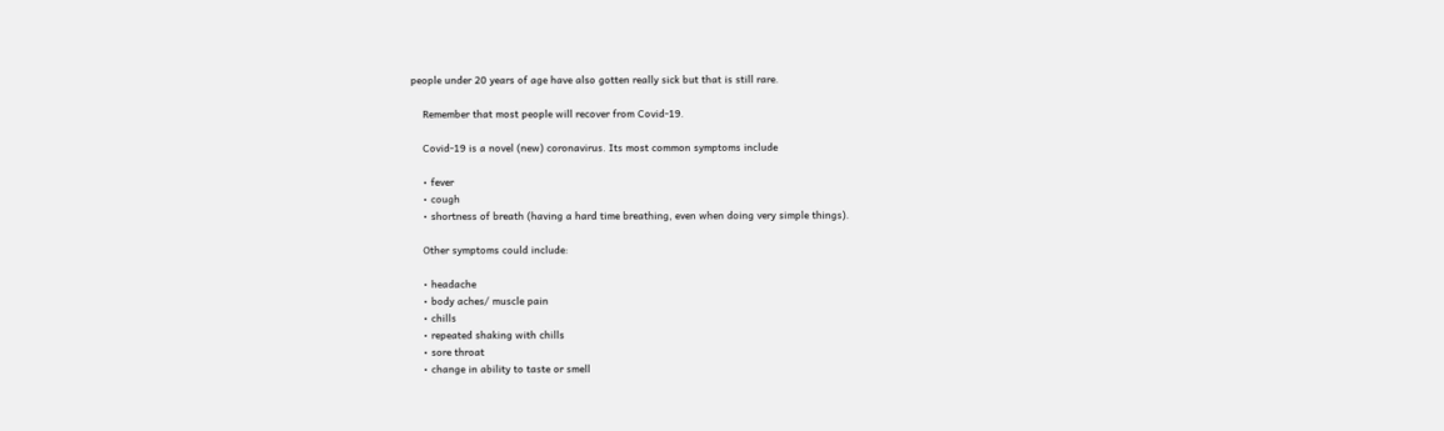people under 20 years of age have also gotten really sick but that is still rare.

    Remember that most people will recover from Covid-19.

    Covid-19 is a novel (new) coronavirus. Its most common symptoms include

    • fever
    • cough
    • shortness of breath (having a hard time breathing, even when doing very simple things).

    Other symptoms could include:

    • headache
    • body aches/ muscle pain
    • chills
    • repeated shaking with chills
    • sore throat
    • change in ability to taste or smell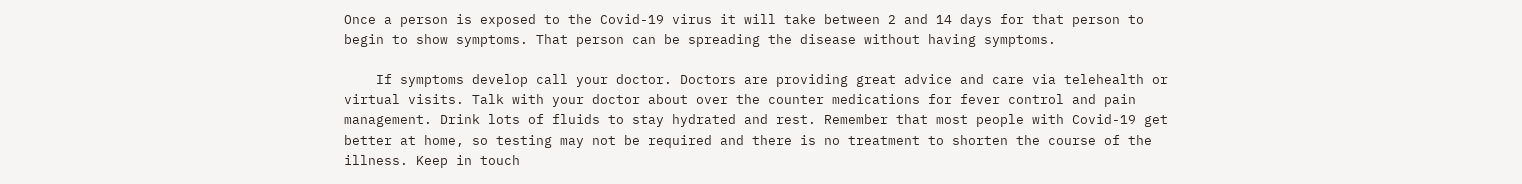Once a person is exposed to the Covid-19 virus it will take between 2 and 14 days for that person to begin to show symptoms. That person can be spreading the disease without having symptoms.

    If symptoms develop call your doctor. Doctors are providing great advice and care via telehealth or virtual visits. Talk with your doctor about over the counter medications for fever control and pain management. Drink lots of fluids to stay hydrated and rest. Remember that most people with Covid-19 get better at home, so testing may not be required and there is no treatment to shorten the course of the illness. Keep in touch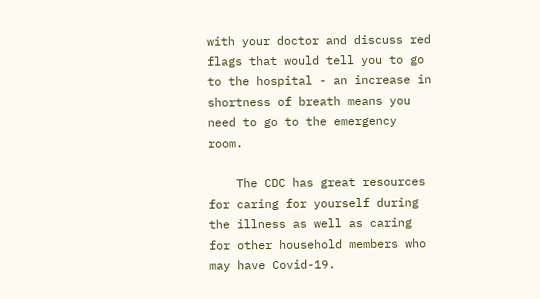with your doctor and discuss red flags that would tell you to go to the hospital - an increase in shortness of breath means you need to go to the emergency room.

    The CDC has great resources for caring for yourself during the illness as well as caring for other household members who may have Covid-19.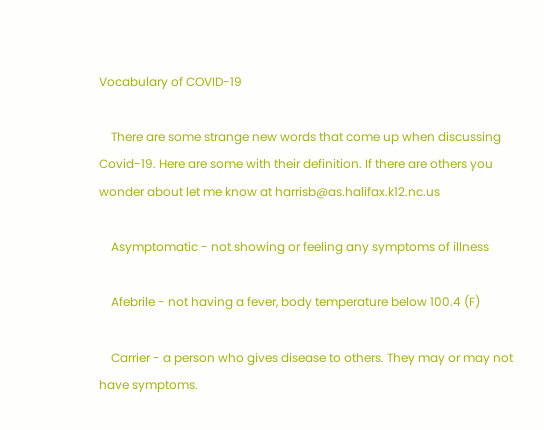Vocabulary of COVID-19

    There are some strange new words that come up when discussing Covid-19. Here are some with their definition. If there are others you wonder about let me know at harrisb@as.halifax.k12.nc.us

    Asymptomatic - not showing or feeling any symptoms of illness

    Afebrile - not having a fever, body temperature below 100.4 (F)

    Carrier - a person who gives disease to others. They may or may not have symptoms.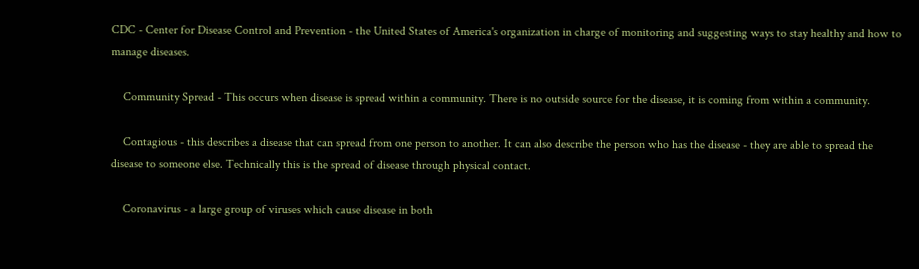CDC - Center for Disease Control and Prevention - the United States of America's organization in charge of monitoring and suggesting ways to stay healthy and how to manage diseases.

    Community Spread - This occurs when disease is spread within a community. There is no outside source for the disease, it is coming from within a community.

    Contagious - this describes a disease that can spread from one person to another. It can also describe the person who has the disease - they are able to spread the disease to someone else. Technically this is the spread of disease through physical contact.

    Coronavirus - a large group of viruses which cause disease in both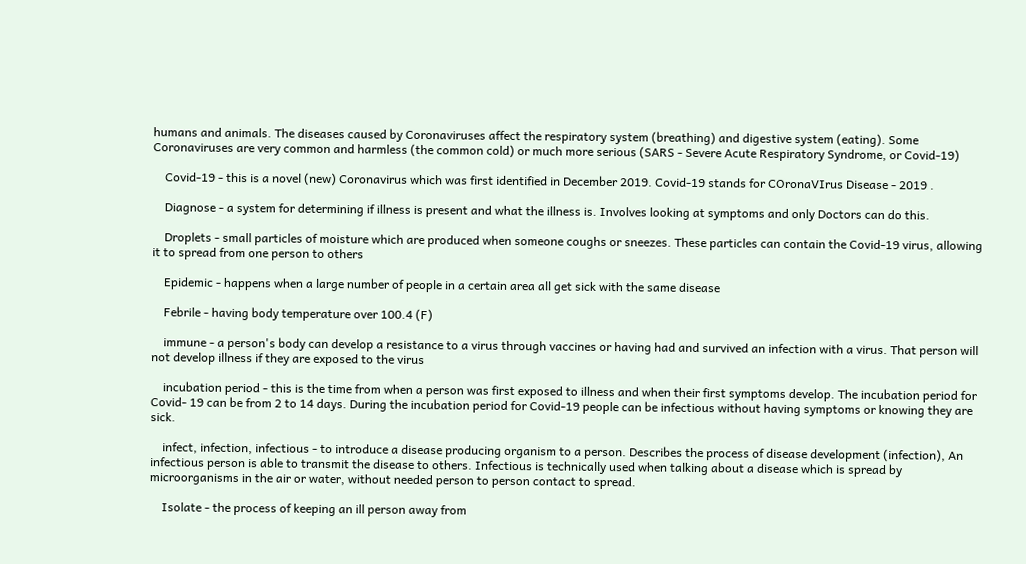humans and animals. The diseases caused by Coronaviruses affect the respiratory system (breathing) and digestive system (eating). Some Coronaviruses are very common and harmless (the common cold) or much more serious (SARS - Severe Acute Respiratory Syndrome, or Covid-19)

    Covid-19 - this is a novel (new) Coronavirus which was first identified in December 2019. Covid-19 stands for COronaVIrus Disease - 2019 .

    Diagnose - a system for determining if illness is present and what the illness is. Involves looking at symptoms and only Doctors can do this.

    Droplets - small particles of moisture which are produced when someone coughs or sneezes. These particles can contain the Covid-19 virus, allowing it to spread from one person to others

    Epidemic - happens when a large number of people in a certain area all get sick with the same disease

    Febrile - having body temperature over 100.4 (F)

    immune - a person's body can develop a resistance to a virus through vaccines or having had and survived an infection with a virus. That person will not develop illness if they are exposed to the virus

    incubation period - this is the time from when a person was first exposed to illness and when their first symptoms develop. The incubation period for Covid- 19 can be from 2 to 14 days. During the incubation period for Covid-19 people can be infectious without having symptoms or knowing they are sick.

    infect, infection, infectious - to introduce a disease producing organism to a person. Describes the process of disease development (infection), An infectious person is able to transmit the disease to others. Infectious is technically used when talking about a disease which is spread by microorganisms in the air or water, without needed person to person contact to spread.

    Isolate - the process of keeping an ill person away from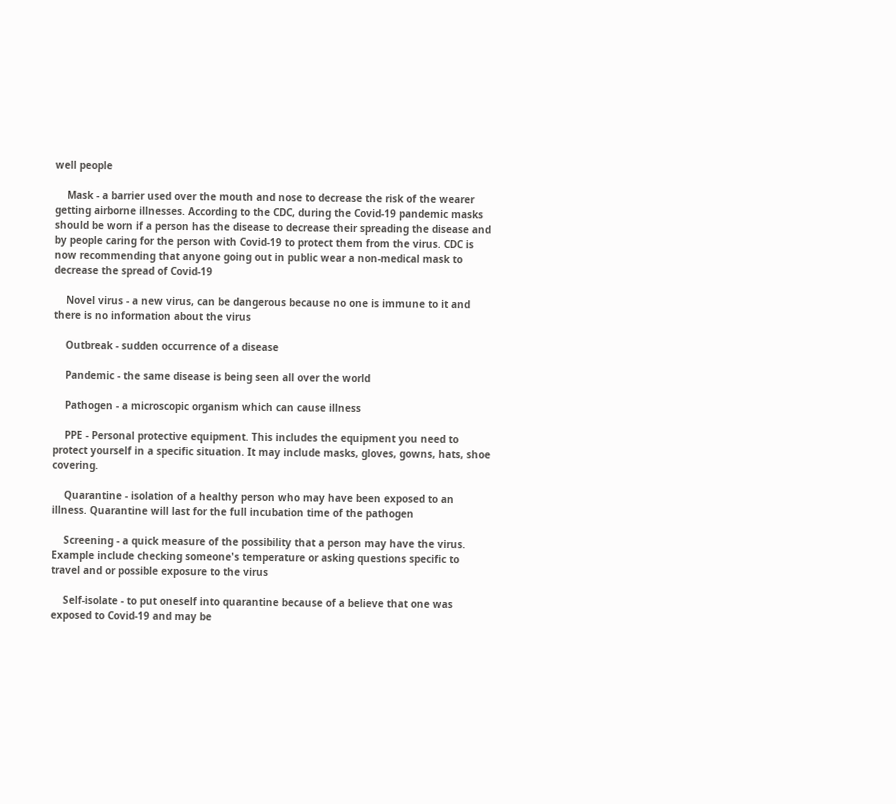well people

    Mask - a barrier used over the mouth and nose to decrease the risk of the wearer getting airborne illnesses. According to the CDC, during the Covid-19 pandemic masks should be worn if a person has the disease to decrease their spreading the disease and by people caring for the person with Covid-19 to protect them from the virus. CDC is now recommending that anyone going out in public wear a non-medical mask to decrease the spread of Covid-19

    Novel virus - a new virus, can be dangerous because no one is immune to it and there is no information about the virus

    Outbreak - sudden occurrence of a disease

    Pandemic - the same disease is being seen all over the world

    Pathogen - a microscopic organism which can cause illness

    PPE - Personal protective equipment. This includes the equipment you need to protect yourself in a specific situation. It may include masks, gloves, gowns, hats, shoe covering.

    Quarantine - isolation of a healthy person who may have been exposed to an illness. Quarantine will last for the full incubation time of the pathogen

    Screening - a quick measure of the possibility that a person may have the virus. Example include checking someone's temperature or asking questions specific to travel and or possible exposure to the virus

    Self-isolate - to put oneself into quarantine because of a believe that one was exposed to Covid-19 and may be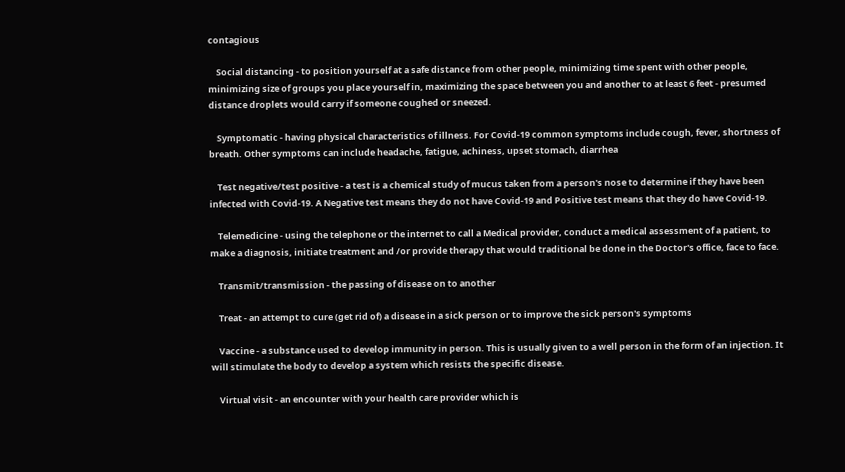contagious

    Social distancing - to position yourself at a safe distance from other people, minimizing time spent with other people, minimizing size of groups you place yourself in, maximizing the space between you and another to at least 6 feet - presumed distance droplets would carry if someone coughed or sneezed.

    Symptomatic - having physical characteristics of illness. For Covid-19 common symptoms include cough, fever, shortness of breath. Other symptoms can include headache, fatigue, achiness, upset stomach, diarrhea

    Test negative/test positive - a test is a chemical study of mucus taken from a person's nose to determine if they have been infected with Covid-19. A Negative test means they do not have Covid-19 and Positive test means that they do have Covid-19.

    Telemedicine - using the telephone or the internet to call a Medical provider, conduct a medical assessment of a patient, to make a diagnosis, initiate treatment and /or provide therapy that would traditional be done in the Doctor's office, face to face.

    Transmit/transmission - the passing of disease on to another

    Treat - an attempt to cure (get rid of) a disease in a sick person or to improve the sick person's symptoms

    Vaccine - a substance used to develop immunity in person. This is usually given to a well person in the form of an injection. It will stimulate the body to develop a system which resists the specific disease.

    Virtual visit - an encounter with your health care provider which is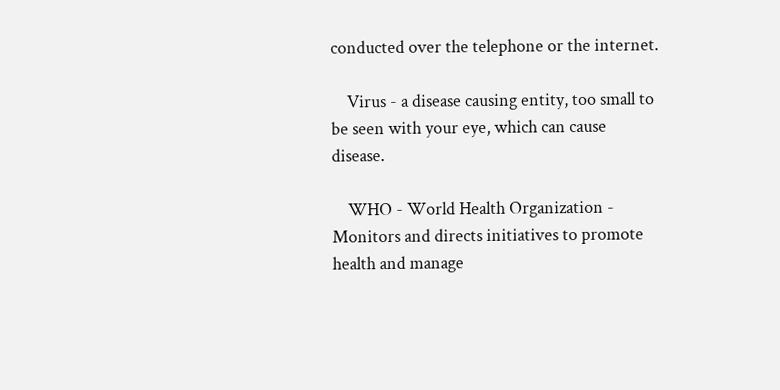conducted over the telephone or the internet.

    Virus - a disease causing entity, too small to be seen with your eye, which can cause disease.

    WHO - World Health Organization - Monitors and directs initiatives to promote health and manage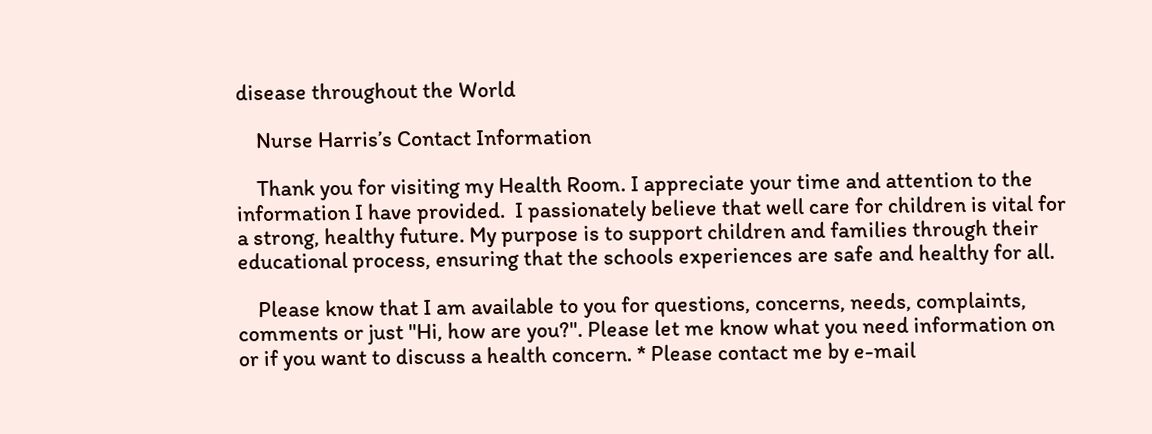disease throughout the World

    Nurse Harris’s Contact Information

    Thank you for visiting my Health Room. I appreciate your time and attention to the information I have provided.  I passionately believe that well care for children is vital for a strong, healthy future. My purpose is to support children and families through their educational process, ensuring that the schools experiences are safe and healthy for all.

    Please know that I am available to you for questions, concerns, needs, complaints, comments or just "Hi, how are you?". Please let me know what you need information on or if you want to discuss a health concern. * Please contact me by e-mail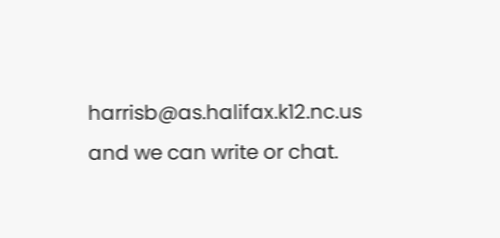harrisb@as.halifax.k12.nc.us and we can write or chat.